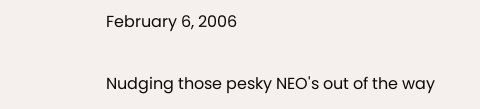February 6, 2006

Nudging those pesky NEO's out of the way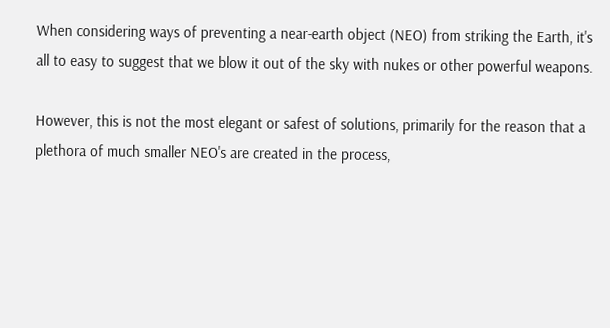When considering ways of preventing a near-earth object (NEO) from striking the Earth, it's all to easy to suggest that we blow it out of the sky with nukes or other powerful weapons.

However, this is not the most elegant or safest of solutions, primarily for the reason that a plethora of much smaller NEO's are created in the process,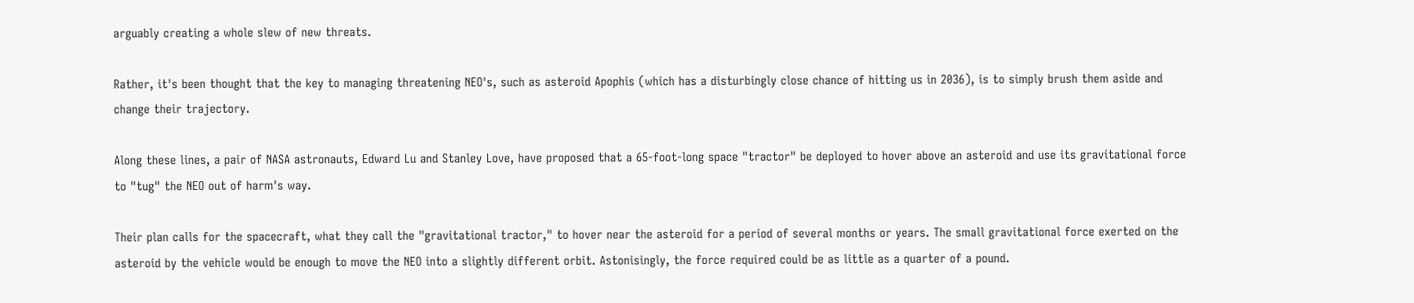arguably creating a whole slew of new threats.

Rather, it's been thought that the key to managing threatening NEO's, such as asteroid Apophis (which has a disturbingly close chance of hitting us in 2036), is to simply brush them aside and change their trajectory.

Along these lines, a pair of NASA astronauts, Edward Lu and Stanley Love, have proposed that a 65-foot-long space "tractor" be deployed to hover above an asteroid and use its gravitational force to "tug" the NEO out of harm's way.

Their plan calls for the spacecraft, what they call the "gravitational tractor," to hover near the asteroid for a period of several months or years. The small gravitational force exerted on the asteroid by the vehicle would be enough to move the NEO into a slightly different orbit. Astonisingly, the force required could be as little as a quarter of a pound.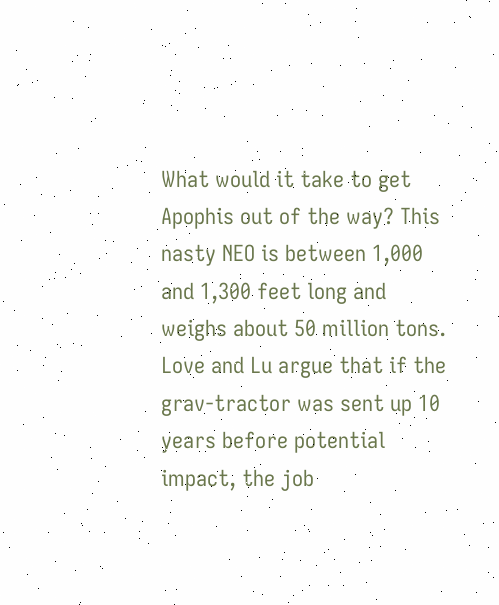What would it take to get Apophis out of the way? This nasty NEO is between 1,000 and 1,300 feet long and weighs about 50 million tons. Love and Lu argue that if the grav-tractor was sent up 10 years before potential impact, the job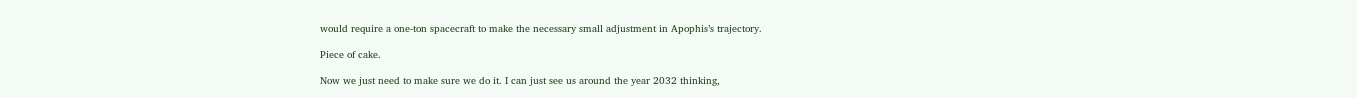would require a one-ton spacecraft to make the necessary small adjustment in Apophis’s trajectory.

Piece of cake.

Now we just need to make sure we do it. I can just see us around the year 2032 thinking,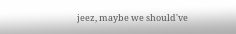jeez, maybe we should've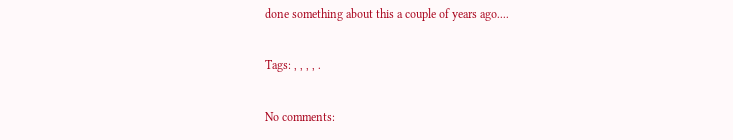done something about this a couple of years ago....

Tags: , , , , .

No comments: